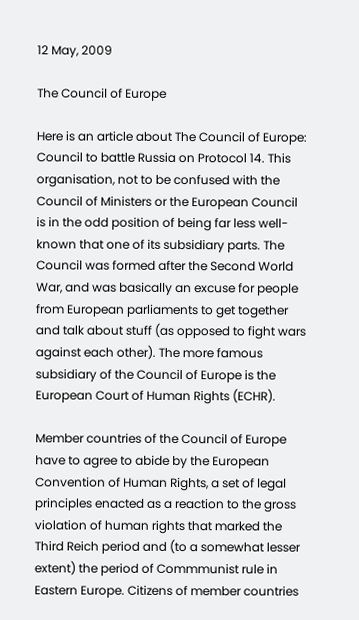12 May, 2009

The Council of Europe

Here is an article about The Council of Europe: Council to battle Russia on Protocol 14. This organisation, not to be confused with the Council of Ministers or the European Council is in the odd position of being far less well-known that one of its subsidiary parts. The Council was formed after the Second World War, and was basically an excuse for people from European parliaments to get together and talk about stuff (as opposed to fight wars against each other). The more famous subsidiary of the Council of Europe is the European Court of Human Rights (ECHR).

Member countries of the Council of Europe have to agree to abide by the European Convention of Human Rights, a set of legal principles enacted as a reaction to the gross violation of human rights that marked the Third Reich period and (to a somewhat lesser extent) the period of Commmunist rule in Eastern Europe. Citizens of member countries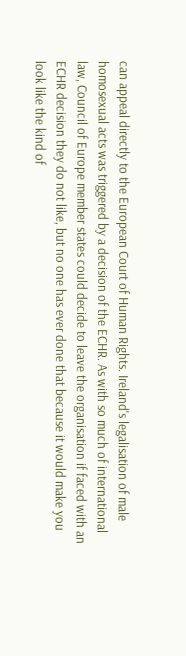can appeal directly to the European Court of Human Rights. Ireland's legalisation of male homosexual acts was triggered by a decision of the ECHR. As with so much of international law, Council of Europe member states could decide to leave the organisation if faced with an ECHR decision they do not like, but no one has ever done that because it would make you look like the kind of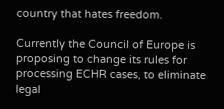country that hates freedom.

Currently the Council of Europe is proposing to change its rules for processing ECHR cases, to eliminate legal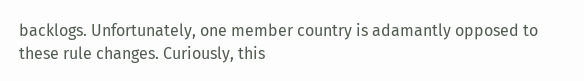backlogs. Unfortunately, one member country is adamantly opposed to these rule changes. Curiously, this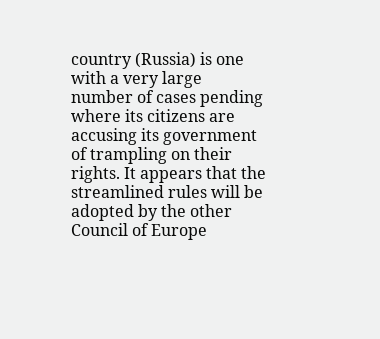country (Russia) is one with a very large number of cases pending where its citizens are accusing its government of trampling on their rights. It appears that the streamlined rules will be adopted by the other Council of Europe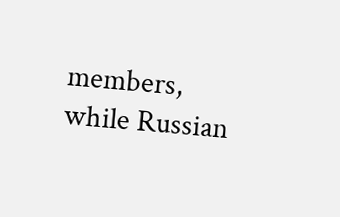members, while Russian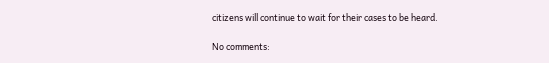citizens will continue to wait for their cases to be heard.

No comments: